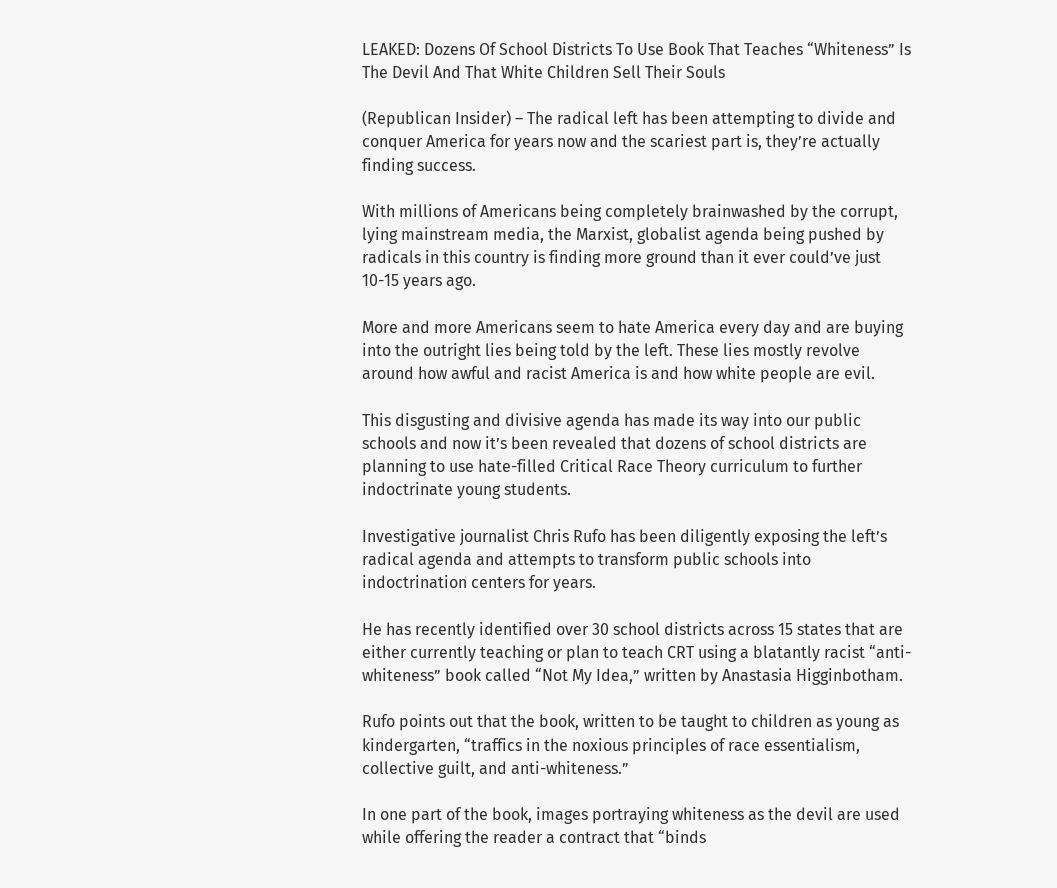LEAKED: Dozens Of School Districts To Use Book That Teaches “Whiteness” Is The Devil And That White Children Sell Their Souls

(Republican Insider) – The radical left has been attempting to divide and conquer America for years now and the scariest part is, they’re actually finding success.

With millions of Americans being completely brainwashed by the corrupt, lying mainstream media, the Marxist, globalist agenda being pushed by radicals in this country is finding more ground than it ever could’ve just 10-15 years ago.

More and more Americans seem to hate America every day and are buying into the outright lies being told by the left. These lies mostly revolve around how awful and racist America is and how white people are evil.

This disgusting and divisive agenda has made its way into our public schools and now it’s been revealed that dozens of school districts are planning to use hate-filled Critical Race Theory curriculum to further indoctrinate young students.

Investigative journalist Chris Rufo has been diligently exposing the left’s radical agenda and attempts to transform public schools into indoctrination centers for years.

He has recently identified over 30 school districts across 15 states that are either currently teaching or plan to teach CRT using a blatantly racist “anti-whiteness” book called “Not My Idea,” written by Anastasia Higginbotham.

Rufo points out that the book, written to be taught to children as young as kindergarten, “traffics in the noxious principles of race essentialism, collective guilt, and anti-whiteness.”

In one part of the book, images portraying whiteness as the devil are used while offering the reader a contract that “binds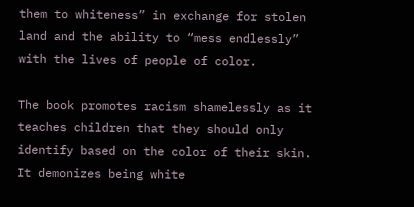them to whiteness” in exchange for stolen land and the ability to “mess endlessly” with the lives of people of color.

The book promotes racism shamelessly as it teaches children that they should only identify based on the color of their skin. It demonizes being white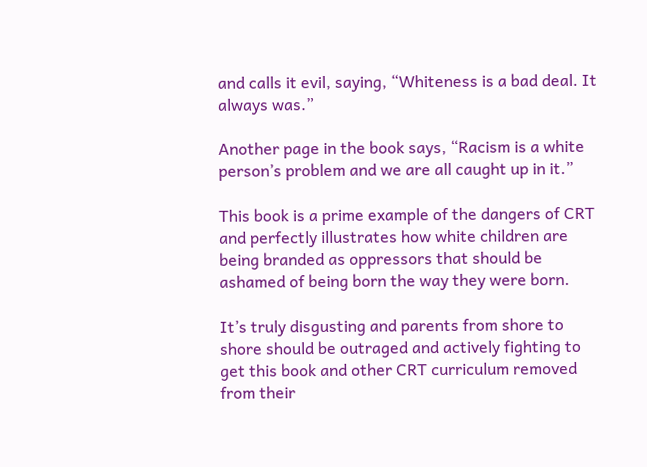and calls it evil, saying, “Whiteness is a bad deal. It always was.”

Another page in the book says, “Racism is a white person’s problem and we are all caught up in it.”

This book is a prime example of the dangers of CRT and perfectly illustrates how white children are being branded as oppressors that should be ashamed of being born the way they were born.

It’s truly disgusting and parents from shore to shore should be outraged and actively fighting to get this book and other CRT curriculum removed from their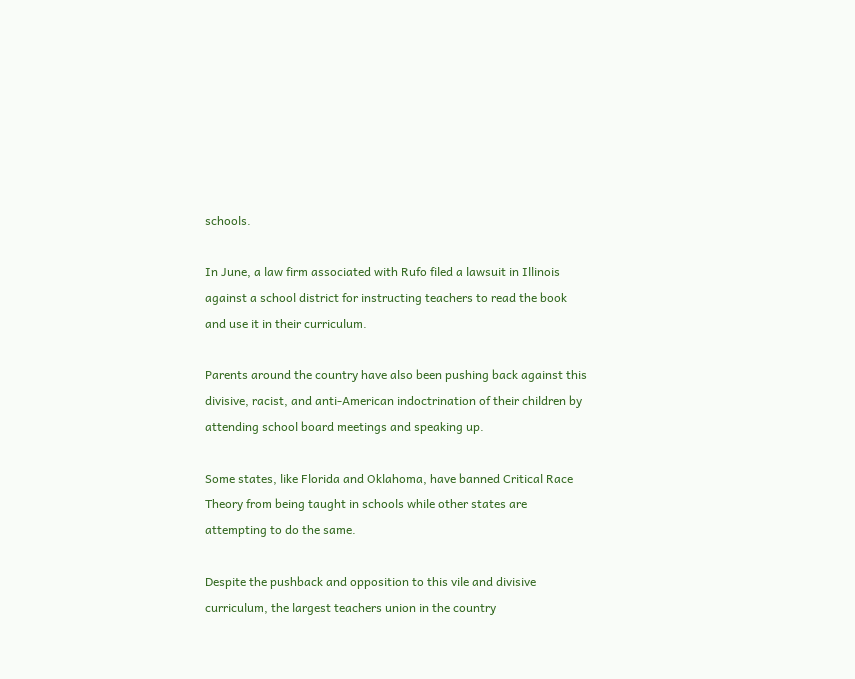schools.

In June, a law firm associated with Rufo filed a lawsuit in Illinois against a school district for instructing teachers to read the book and use it in their curriculum.

Parents around the country have also been pushing back against this divisive, racist, and anti-American indoctrination of their children by attending school board meetings and speaking up.

Some states, like Florida and Oklahoma, have banned Critical Race Theory from being taught in schools while other states are attempting to do the same.

Despite the pushback and opposition to this vile and divisive curriculum, the largest teachers union in the country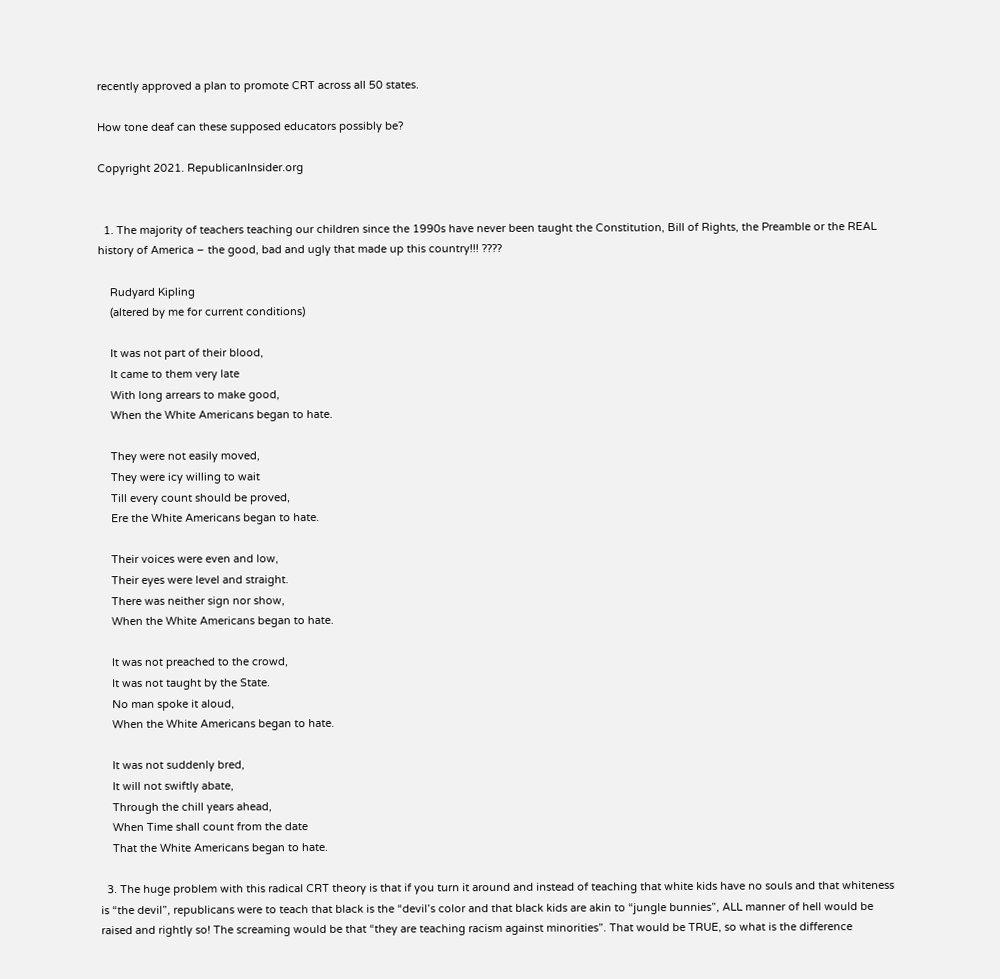recently approved a plan to promote CRT across all 50 states.

How tone deaf can these supposed educators possibly be?

Copyright 2021. RepublicanInsider.org


  1. The majority of teachers teaching our children since the 1990s have never been taught the Constitution, Bill of Rights, the Preamble or the REAL history of America – the good, bad and ugly that made up this country!!! ????

    Rudyard Kipling
    (altered by me for current conditions)

    It was not part of their blood,
    It came to them very late
    With long arrears to make good,
    When the White Americans began to hate.

    They were not easily moved,
    They were icy willing to wait
    Till every count should be proved,
    Ere the White Americans began to hate.

    Their voices were even and low,
    Their eyes were level and straight.
    There was neither sign nor show,
    When the White Americans began to hate.

    It was not preached to the crowd,
    It was not taught by the State.
    No man spoke it aloud,
    When the White Americans began to hate.

    It was not suddenly bred,
    It will not swiftly abate,
    Through the chill years ahead,
    When Time shall count from the date
    That the White Americans began to hate.

  3. The huge problem with this radical CRT theory is that if you turn it around and instead of teaching that white kids have no souls and that whiteness is “the devil”, republicans were to teach that black is the “devil’s color and that black kids are akin to “jungle bunnies”, ALL manner of hell would be raised and rightly so! The screaming would be that “they are teaching racism against minorities”. That would be TRUE, so what is the difference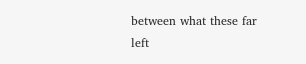between what these far left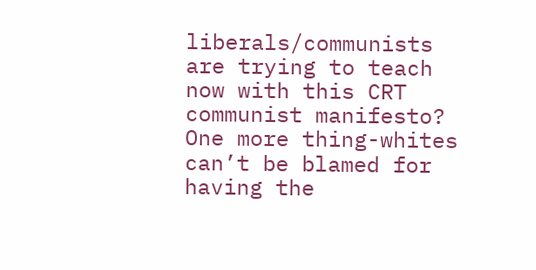liberals/communists are trying to teach now with this CRT communist manifesto? One more thing-whites can’t be blamed for having the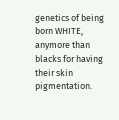genetics of being born WHITE, anymore than blacks for having their skin pigmentation.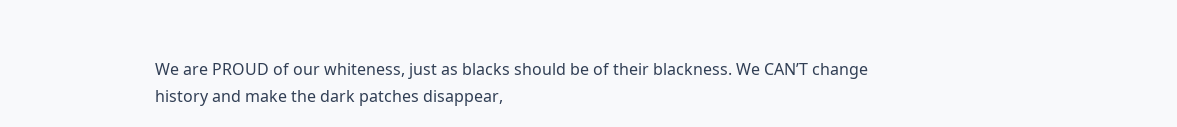We are PROUD of our whiteness, just as blacks should be of their blackness. We CAN’T change history and make the dark patches disappear,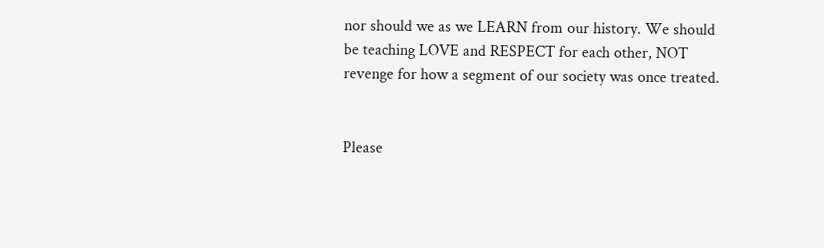nor should we as we LEARN from our history. We should be teaching LOVE and RESPECT for each other, NOT revenge for how a segment of our society was once treated.


Please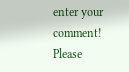enter your comment!
Please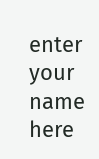enter your name here